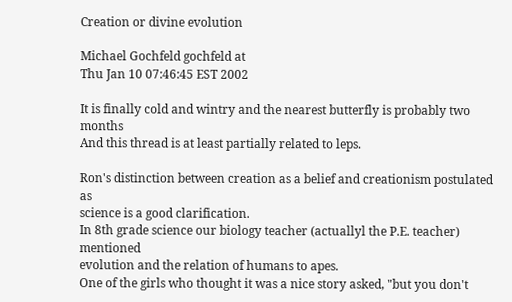Creation or divine evolution

Michael Gochfeld gochfeld at
Thu Jan 10 07:46:45 EST 2002

It is finally cold and wintry and the nearest butterfly is probably two months
And this thread is at least partially related to leps.

Ron's distinction between creation as a belief and creationism postulated as
science is a good clarification.
In 8th grade science our biology teacher (actuallyl the P.E. teacher) mentioned
evolution and the relation of humans to apes.
One of the girls who thought it was a nice story asked, "but you don't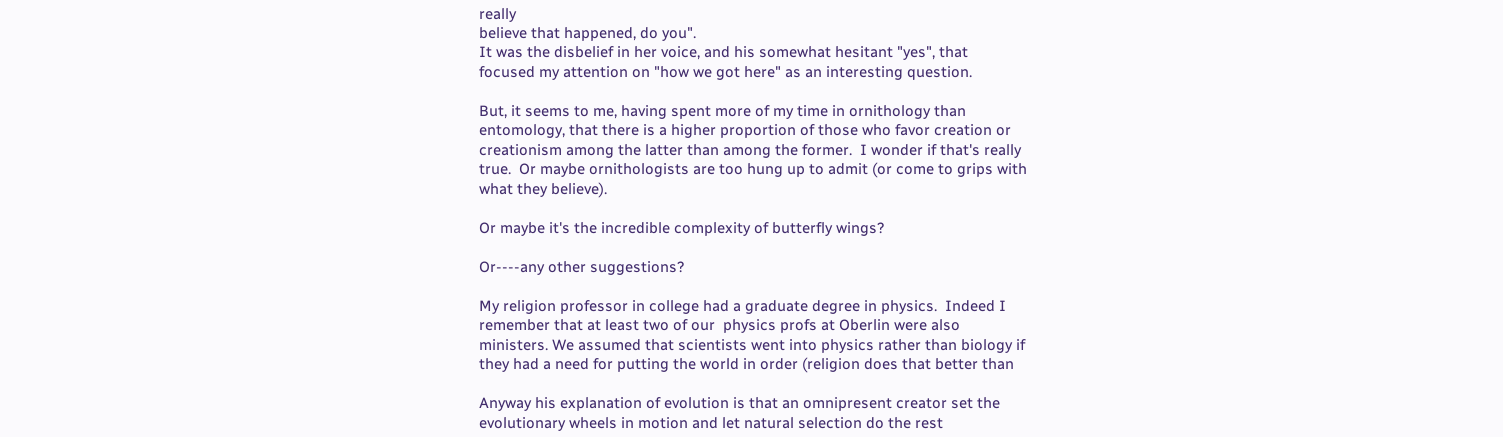really
believe that happened, do you".
It was the disbelief in her voice, and his somewhat hesitant "yes", that
focused my attention on "how we got here" as an interesting question.

But, it seems to me, having spent more of my time in ornithology than
entomology, that there is a higher proportion of those who favor creation or
creationism among the latter than among the former.  I wonder if that's really
true.  Or maybe ornithologists are too hung up to admit (or come to grips with
what they believe).

Or maybe it's the incredible complexity of butterfly wings?

Or----any other suggestions?

My religion professor in college had a graduate degree in physics.  Indeed I
remember that at least two of our  physics profs at Oberlin were also
ministers. We assumed that scientists went into physics rather than biology if
they had a need for putting the world in order (religion does that better than

Anyway his explanation of evolution is that an omnipresent creator set the
evolutionary wheels in motion and let natural selection do the rest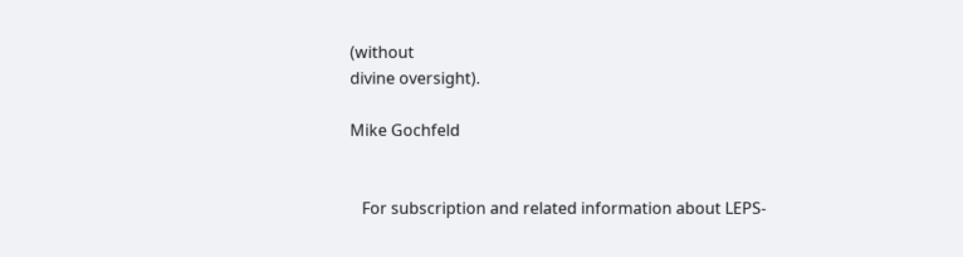(without
divine oversight).

Mike Gochfeld


   For subscription and related information about LEPS-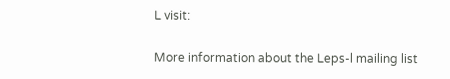L visit:

More information about the Leps-l mailing list